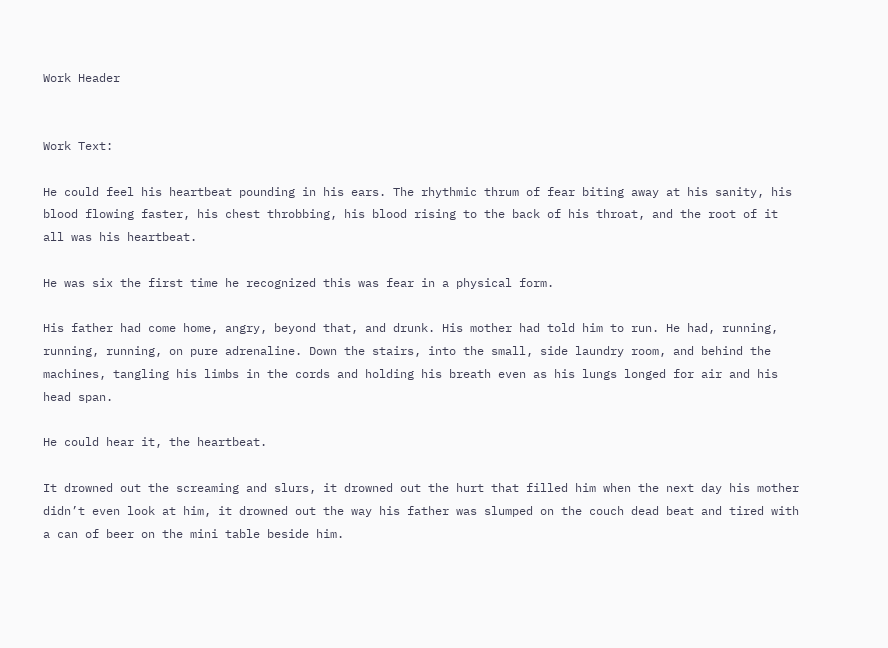Work Header


Work Text:

He could feel his heartbeat pounding in his ears. The rhythmic thrum of fear biting away at his sanity, his blood flowing faster, his chest throbbing, his blood rising to the back of his throat, and the root of it all was his heartbeat.

He was six the first time he recognized this was fear in a physical form.

His father had come home, angry, beyond that, and drunk. His mother had told him to run. He had, running, running, running, on pure adrenaline. Down the stairs, into the small, side laundry room, and behind the machines, tangling his limbs in the cords and holding his breath even as his lungs longed for air and his head span.

He could hear it, the heartbeat.

It drowned out the screaming and slurs, it drowned out the hurt that filled him when the next day his mother didn’t even look at him, it drowned out the way his father was slumped on the couch dead beat and tired with a can of beer on the mini table beside him.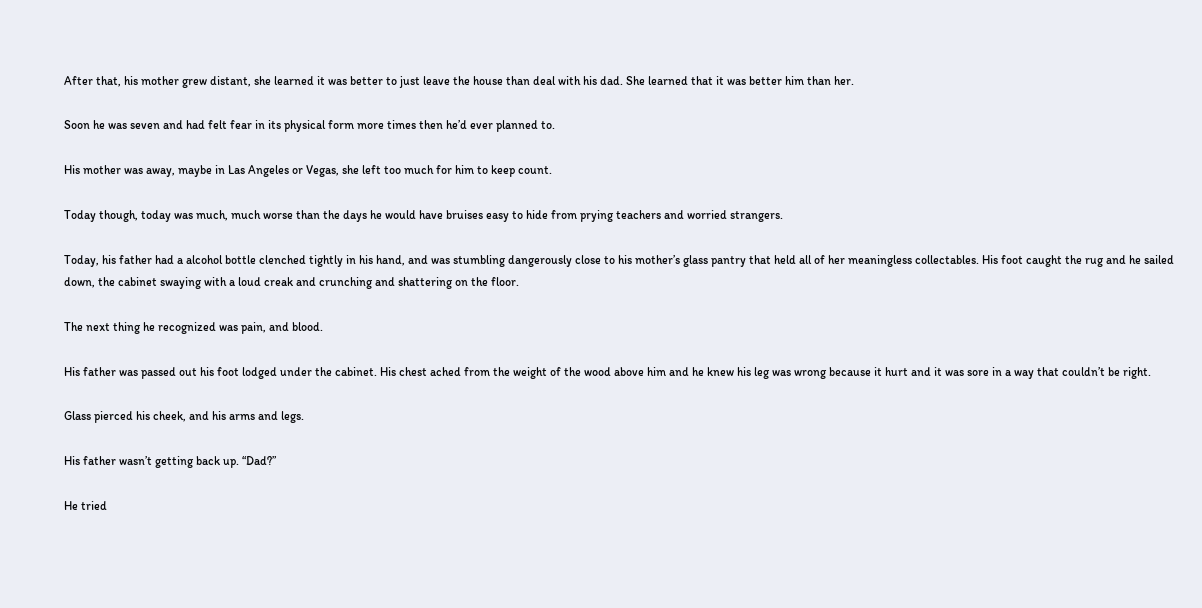After that, his mother grew distant, she learned it was better to just leave the house than deal with his dad. She learned that it was better him than her.

Soon he was seven and had felt fear in its physical form more times then he’d ever planned to.

His mother was away, maybe in Las Angeles or Vegas, she left too much for him to keep count.

Today though, today was much, much worse than the days he would have bruises easy to hide from prying teachers and worried strangers.

Today, his father had a alcohol bottle clenched tightly in his hand, and was stumbling dangerously close to his mother’s glass pantry that held all of her meaningless collectables. His foot caught the rug and he sailed down, the cabinet swaying with a loud creak and crunching and shattering on the floor.

The next thing he recognized was pain, and blood.

His father was passed out his foot lodged under the cabinet. His chest ached from the weight of the wood above him and he knew his leg was wrong because it hurt and it was sore in a way that couldn’t be right.

Glass pierced his cheek, and his arms and legs.

His father wasn’t getting back up. “Dad?”

He tried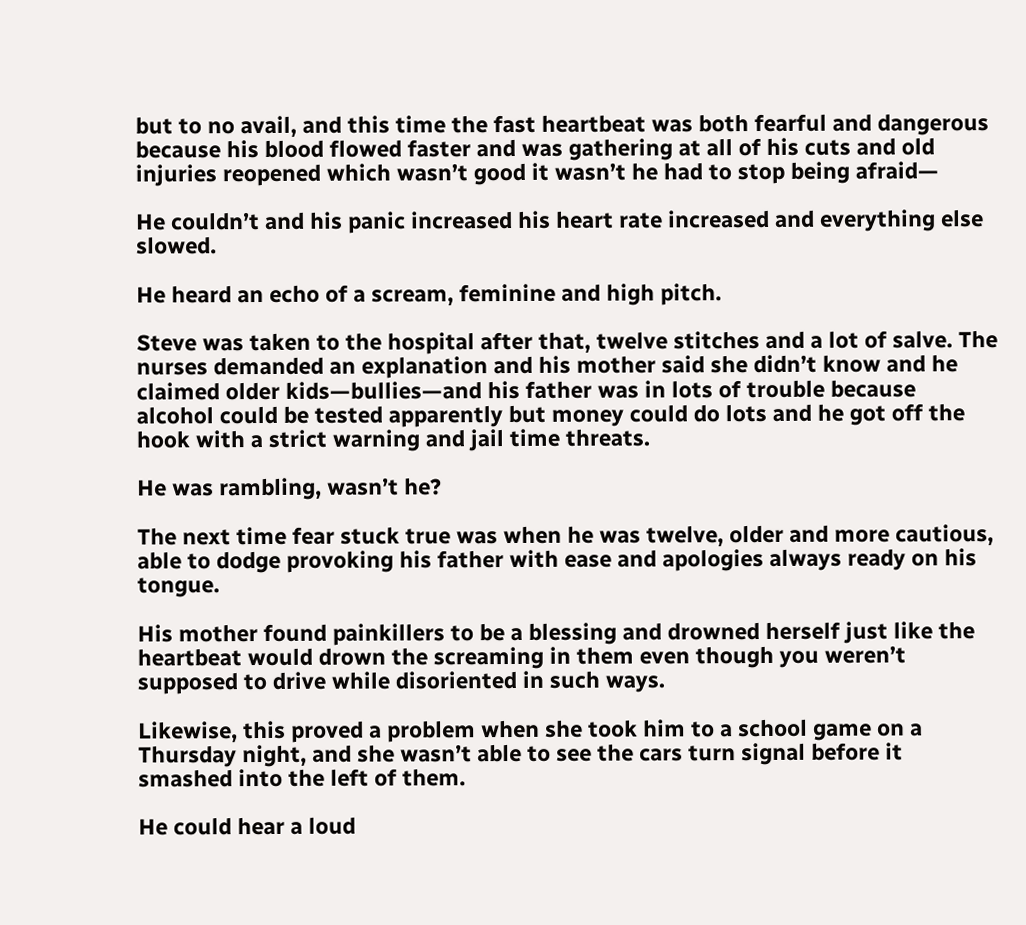but to no avail, and this time the fast heartbeat was both fearful and dangerous because his blood flowed faster and was gathering at all of his cuts and old injuries reopened which wasn’t good it wasn’t he had to stop being afraid—

He couldn’t and his panic increased his heart rate increased and everything else slowed.

He heard an echo of a scream, feminine and high pitch.

Steve was taken to the hospital after that, twelve stitches and a lot of salve. The nurses demanded an explanation and his mother said she didn’t know and he claimed older kids—bullies—and his father was in lots of trouble because alcohol could be tested apparently but money could do lots and he got off the hook with a strict warning and jail time threats.

He was rambling, wasn’t he?

The next time fear stuck true was when he was twelve, older and more cautious, able to dodge provoking his father with ease and apologies always ready on his tongue.

His mother found painkillers to be a blessing and drowned herself just like the heartbeat would drown the screaming in them even though you weren’t supposed to drive while disoriented in such ways.

Likewise, this proved a problem when she took him to a school game on a Thursday night, and she wasn’t able to see the cars turn signal before it smashed into the left of them.

He could hear a loud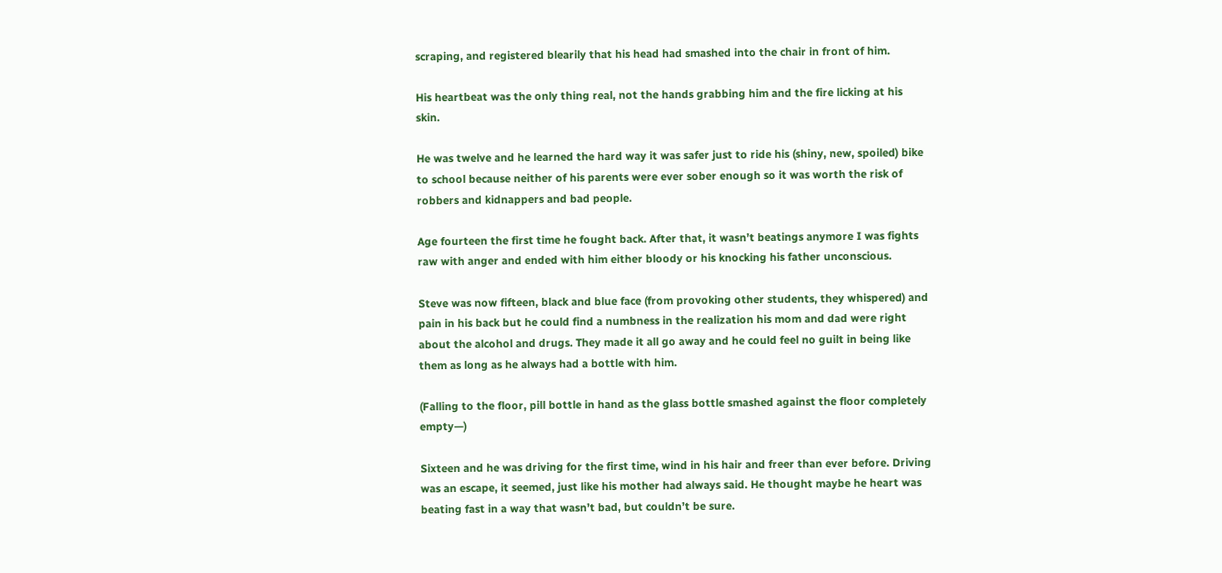scraping, and registered blearily that his head had smashed into the chair in front of him.

His heartbeat was the only thing real, not the hands grabbing him and the fire licking at his skin.

He was twelve and he learned the hard way it was safer just to ride his (shiny, new, spoiled) bike to school because neither of his parents were ever sober enough so it was worth the risk of robbers and kidnappers and bad people.

Age fourteen the first time he fought back. After that, it wasn’t beatings anymore I was fights raw with anger and ended with him either bloody or his knocking his father unconscious.

Steve was now fifteen, black and blue face (from provoking other students, they whispered) and pain in his back but he could find a numbness in the realization his mom and dad were right about the alcohol and drugs. They made it all go away and he could feel no guilt in being like them as long as he always had a bottle with him.

(Falling to the floor, pill bottle in hand as the glass bottle smashed against the floor completely empty—)

Sixteen and he was driving for the first time, wind in his hair and freer than ever before. Driving was an escape, it seemed, just like his mother had always said. He thought maybe he heart was beating fast in a way that wasn’t bad, but couldn’t be sure.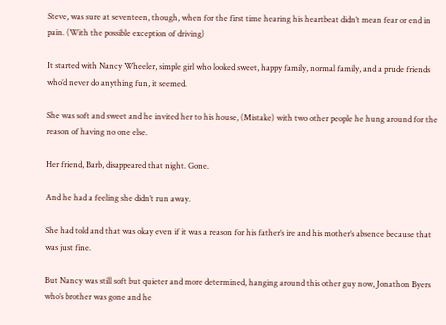Steve, was sure at seventeen, though, when for the first time hearing his heartbeat didn’t mean fear or end in pain. (With the possible exception of driving)

It started with Nancy Wheeler, simple girl who looked sweet, happy family, normal family, and a prude friends who’d never do anything fun, it seemed.

She was soft and sweet and he invited her to his house, (Mistake) with two other people he hung around for the reason of having no one else.

Her friend, Barb, disappeared that night. Gone.

And he had a feeling she didn’t run away.

She had told and that was okay even if it was a reason for his father’s ire and his mother’s absence because that was just fine.

But Nancy was still soft but quieter and more determined, hanging around this other guy now, Jonathon Byers who’s brother was gone and he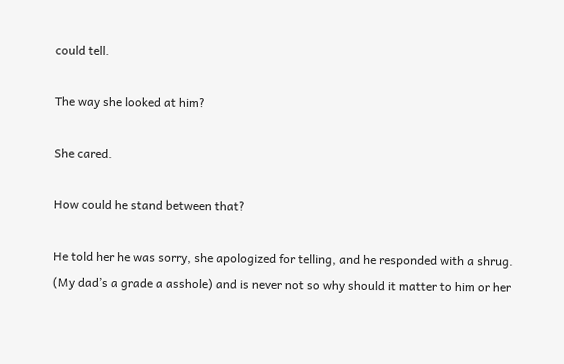could tell.

The way she looked at him?

She cared.

How could he stand between that?

He told her he was sorry, she apologized for telling, and he responded with a shrug. (My dad’s a grade a asshole) and is never not so why should it matter to him or her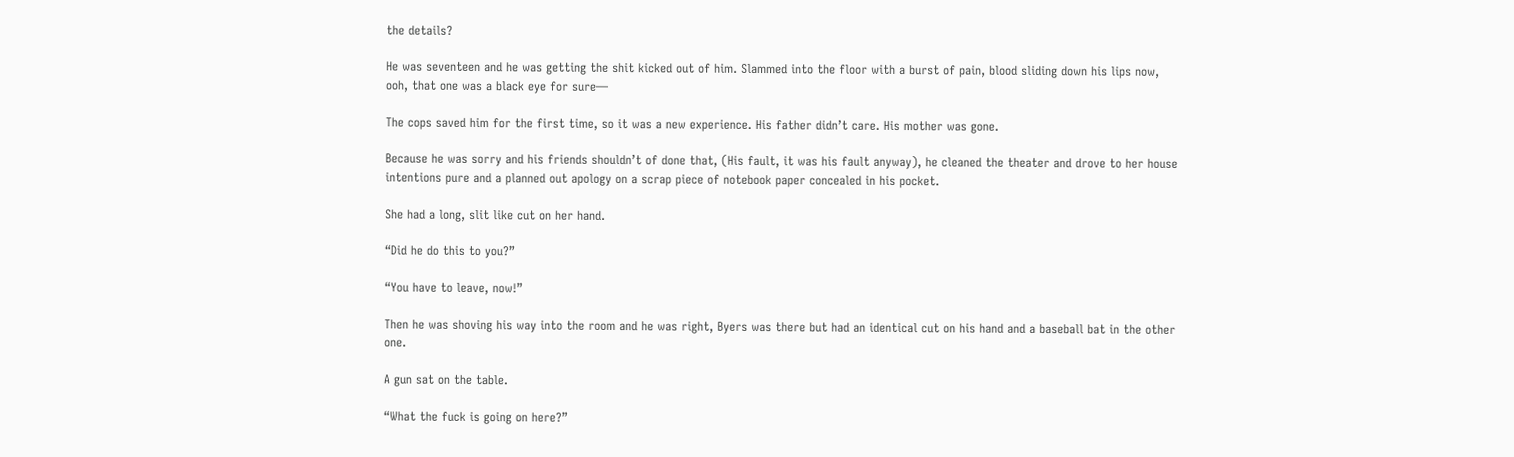the details?

He was seventeen and he was getting the shit kicked out of him. Slammed into the floor with a burst of pain, blood sliding down his lips now, ooh, that one was a black eye for sure—

The cops saved him for the first time, so it was a new experience. His father didn’t care. His mother was gone.

Because he was sorry and his friends shouldn’t of done that, (His fault, it was his fault anyway), he cleaned the theater and drove to her house intentions pure and a planned out apology on a scrap piece of notebook paper concealed in his pocket.

She had a long, slit like cut on her hand.

“Did he do this to you?”

“You have to leave, now!”

Then he was shoving his way into the room and he was right, Byers was there but had an identical cut on his hand and a baseball bat in the other one.

A gun sat on the table.

“What the fuck is going on here?”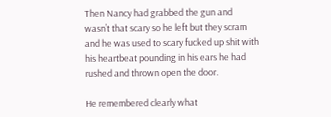Then Nancy had grabbed the gun and wasn’t that scary so he left but they scram and he was used to scary fucked up shit with his heartbeat pounding in his ears he had rushed and thrown open the door.

He remembered clearly what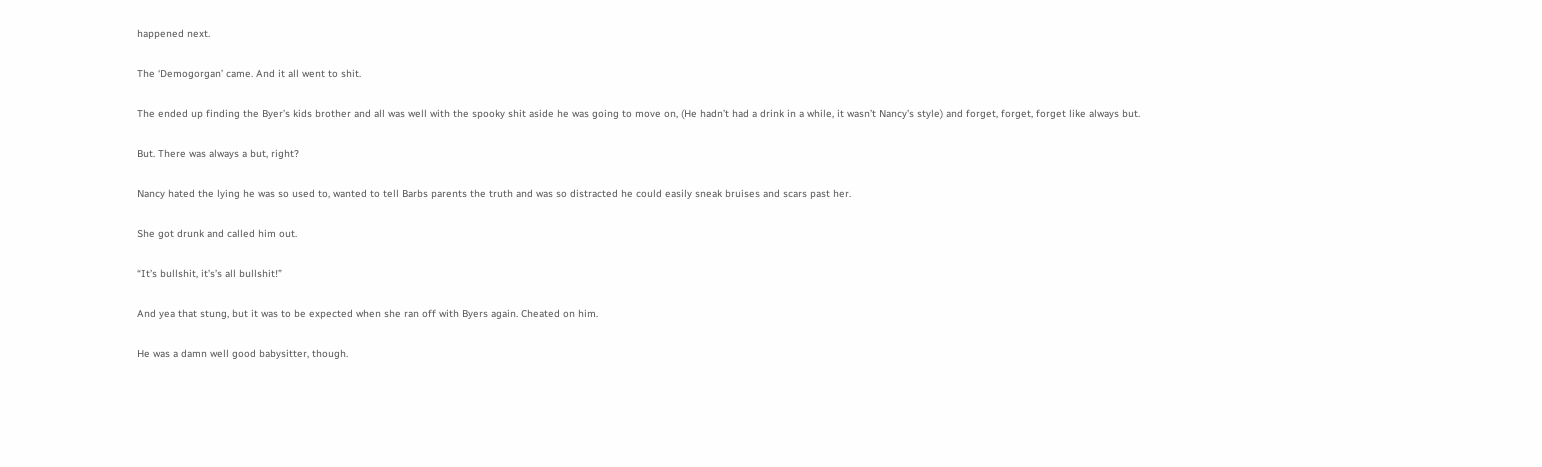happened next.

The ‘Demogorgan’ came. And it all went to shit.

The ended up finding the Byer’s kids brother and all was well with the spooky shit aside he was going to move on, (He hadn’t had a drink in a while, it wasn’t Nancy’s style) and forget, forget, forget like always but.

But. There was always a but, right?

Nancy hated the lying he was so used to, wanted to tell Barbs parents the truth and was so distracted he could easily sneak bruises and scars past her.

She got drunk and called him out.

“It’s bullshit, it’s’s all bullshit!”

And yea that stung, but it was to be expected when she ran off with Byers again. Cheated on him.

He was a damn well good babysitter, though.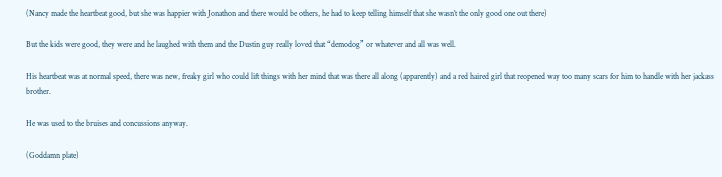(Nancy made the heartbeat good, but she was happier with Jonathon and there would be others, he had to keep telling himself that she wasn’t the only good one out there)

But the kids were good, they were and he laughed with them and the Dustin guy really loved that “demodog” or whatever and all was well.

His heartbeat was at normal speed, there was new, freaky girl who could lift things with her mind that was there all along (apparently) and a red haired girl that reopened way too many scars for him to handle with her jackass brother.

He was used to the bruises and concussions anyway.

(Goddamn plate)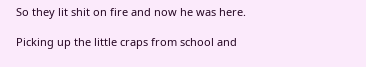So they lit shit on fire and now he was here.

Picking up the little craps from school and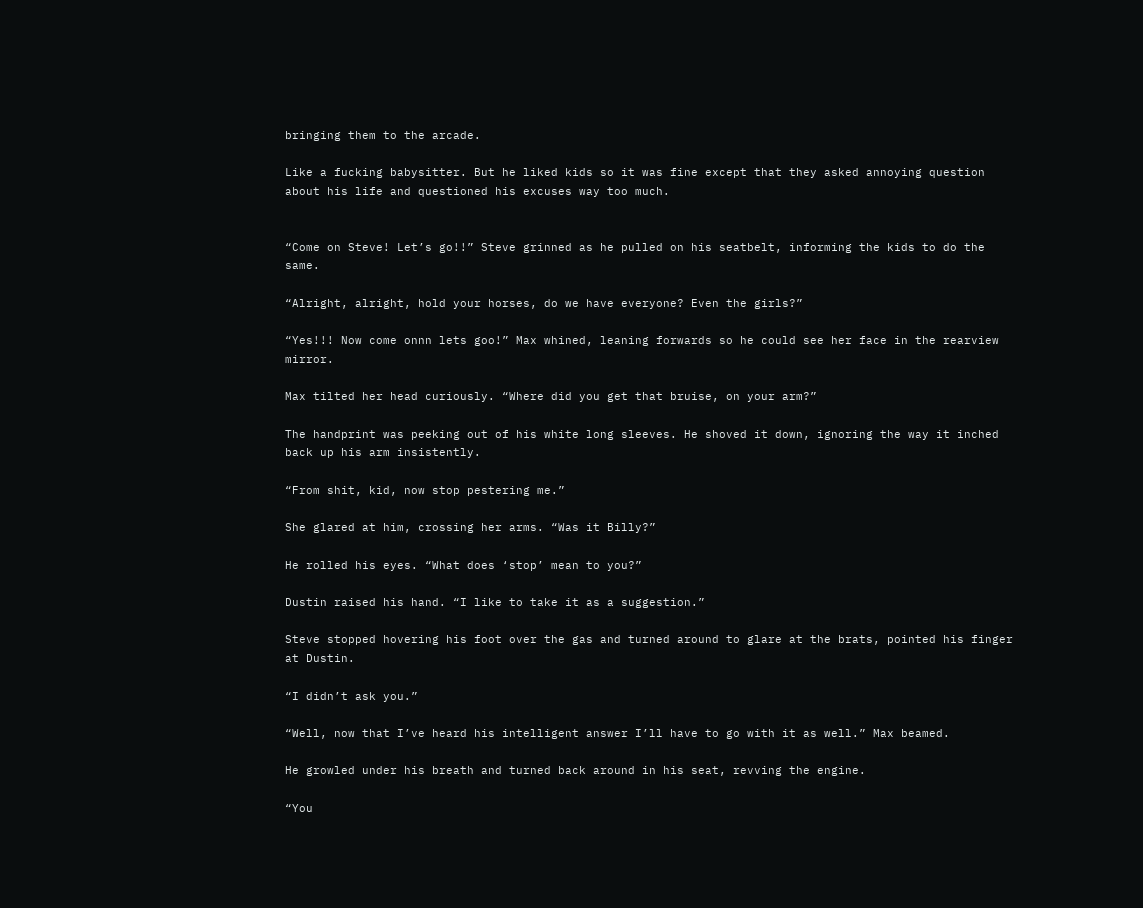bringing them to the arcade.

Like a fucking babysitter. But he liked kids so it was fine except that they asked annoying question about his life and questioned his excuses way too much.


“Come on Steve! Let’s go!!” Steve grinned as he pulled on his seatbelt, informing the kids to do the same.

“Alright, alright, hold your horses, do we have everyone? Even the girls?”

“Yes!!! Now come onnn lets goo!” Max whined, leaning forwards so he could see her face in the rearview mirror.

Max tilted her head curiously. “Where did you get that bruise, on your arm?”

The handprint was peeking out of his white long sleeves. He shoved it down, ignoring the way it inched back up his arm insistently.

“From shit, kid, now stop pestering me.”

She glared at him, crossing her arms. “Was it Billy?”

He rolled his eyes. “What does ‘stop’ mean to you?”

Dustin raised his hand. “I like to take it as a suggestion.”

Steve stopped hovering his foot over the gas and turned around to glare at the brats, pointed his finger at Dustin.

“I didn’t ask you.”

“Well, now that I’ve heard his intelligent answer I’ll have to go with it as well.” Max beamed.

He growled under his breath and turned back around in his seat, revving the engine.

“You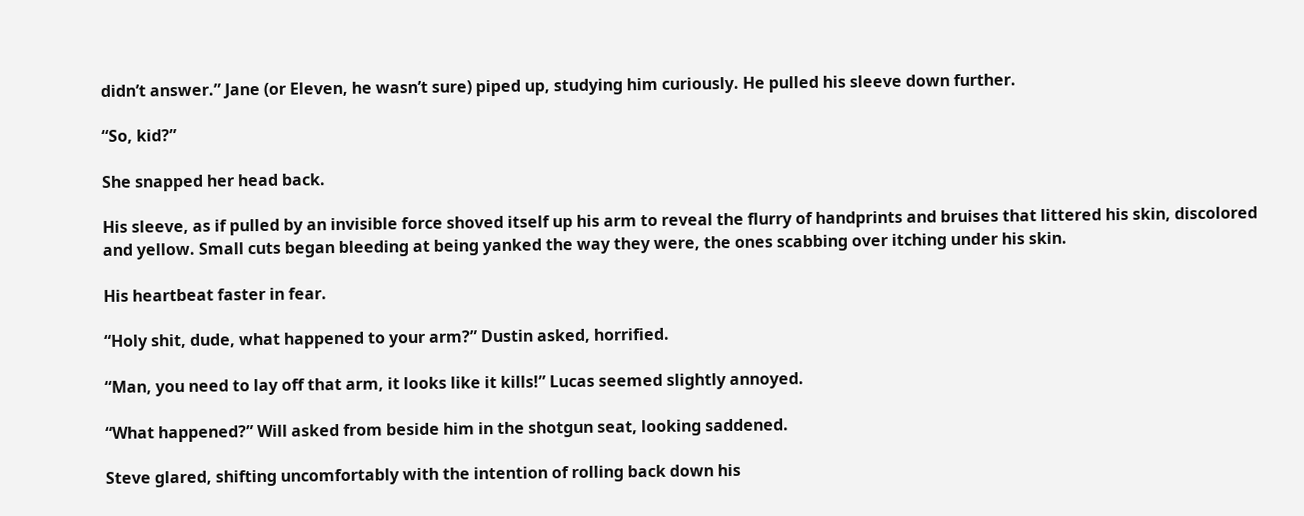didn’t answer.” Jane (or Eleven, he wasn’t sure) piped up, studying him curiously. He pulled his sleeve down further.

“So, kid?”

She snapped her head back.

His sleeve, as if pulled by an invisible force shoved itself up his arm to reveal the flurry of handprints and bruises that littered his skin, discolored and yellow. Small cuts began bleeding at being yanked the way they were, the ones scabbing over itching under his skin.

His heartbeat faster in fear.

“Holy shit, dude, what happened to your arm?” Dustin asked, horrified.

“Man, you need to lay off that arm, it looks like it kills!” Lucas seemed slightly annoyed.

“What happened?” Will asked from beside him in the shotgun seat, looking saddened.

Steve glared, shifting uncomfortably with the intention of rolling back down his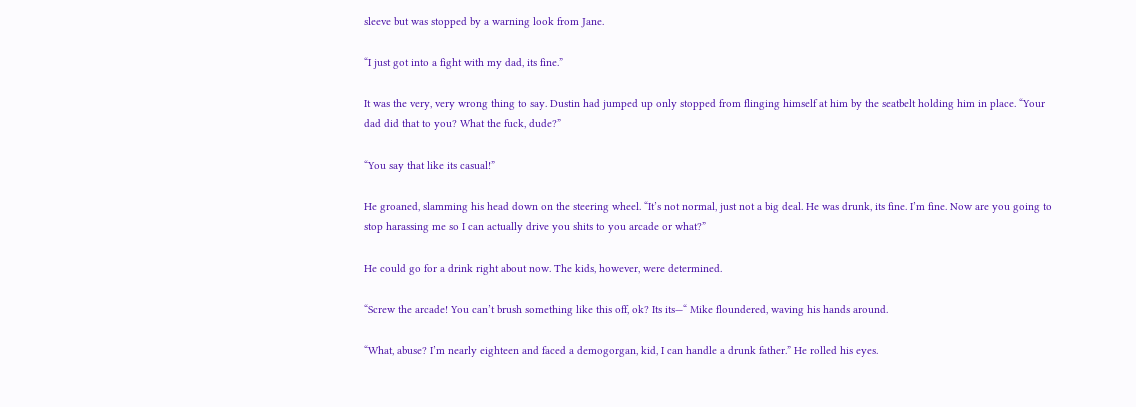sleeve but was stopped by a warning look from Jane.

“I just got into a fight with my dad, its fine.”

It was the very, very wrong thing to say. Dustin had jumped up only stopped from flinging himself at him by the seatbelt holding him in place. “Your dad did that to you? What the fuck, dude?”

“You say that like its casual!”

He groaned, slamming his head down on the steering wheel. “It’s not normal, just not a big deal. He was drunk, its fine. I’m fine. Now are you going to stop harassing me so I can actually drive you shits to you arcade or what?”

He could go for a drink right about now. The kids, however, were determined.

“Screw the arcade! You can’t brush something like this off, ok? Its its—“ Mike floundered, waving his hands around.

“What, abuse? I’m nearly eighteen and faced a demogorgan, kid, I can handle a drunk father.” He rolled his eyes.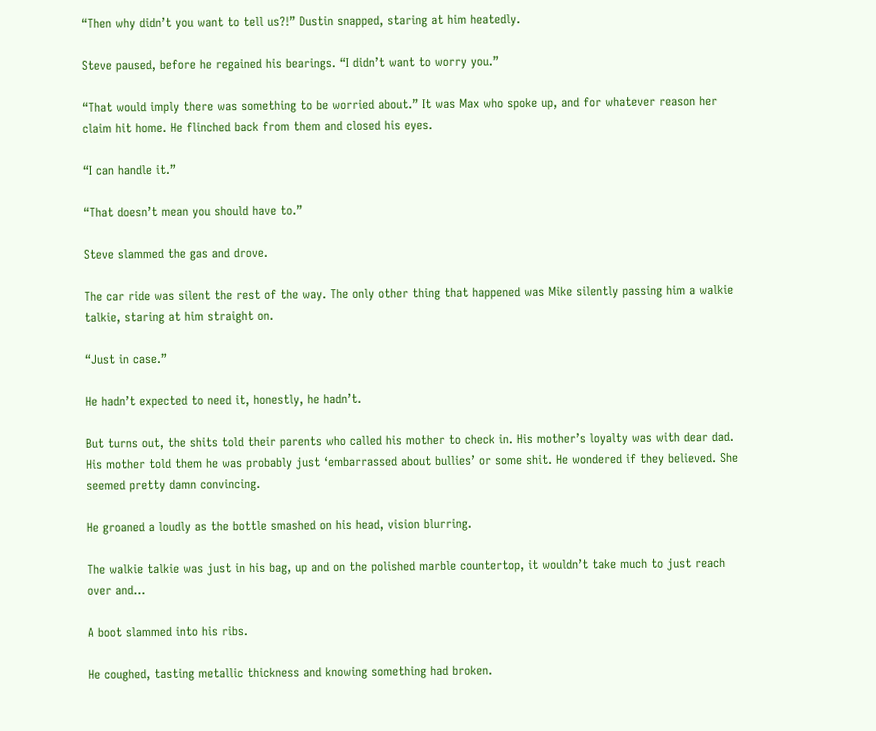“Then why didn’t you want to tell us?!” Dustin snapped, staring at him heatedly.

Steve paused, before he regained his bearings. “I didn’t want to worry you.”

“That would imply there was something to be worried about.” It was Max who spoke up, and for whatever reason her claim hit home. He flinched back from them and closed his eyes.

“I can handle it.”

“That doesn’t mean you should have to.”

Steve slammed the gas and drove.

The car ride was silent the rest of the way. The only other thing that happened was Mike silently passing him a walkie talkie, staring at him straight on.

“Just in case.”

He hadn’t expected to need it, honestly, he hadn’t.

But turns out, the shits told their parents who called his mother to check in. His mother’s loyalty was with dear dad. His mother told them he was probably just ‘embarrassed about bullies’ or some shit. He wondered if they believed. She seemed pretty damn convincing.

He groaned a loudly as the bottle smashed on his head, vision blurring.

The walkie talkie was just in his bag, up and on the polished marble countertop, it wouldn’t take much to just reach over and...

A boot slammed into his ribs.

He coughed, tasting metallic thickness and knowing something had broken.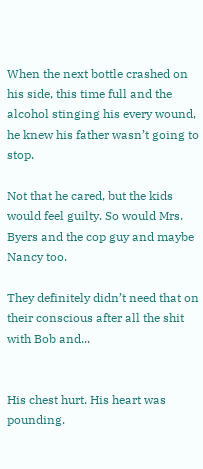When the next bottle crashed on his side, this time full and the alcohol stinging his every wound, he knew his father wasn’t going to stop.

Not that he cared, but the kids would feel guilty. So would Mrs. Byers and the cop guy and maybe Nancy too.

They definitely didn’t need that on their conscious after all the shit with Bob and...


His chest hurt. His heart was pounding.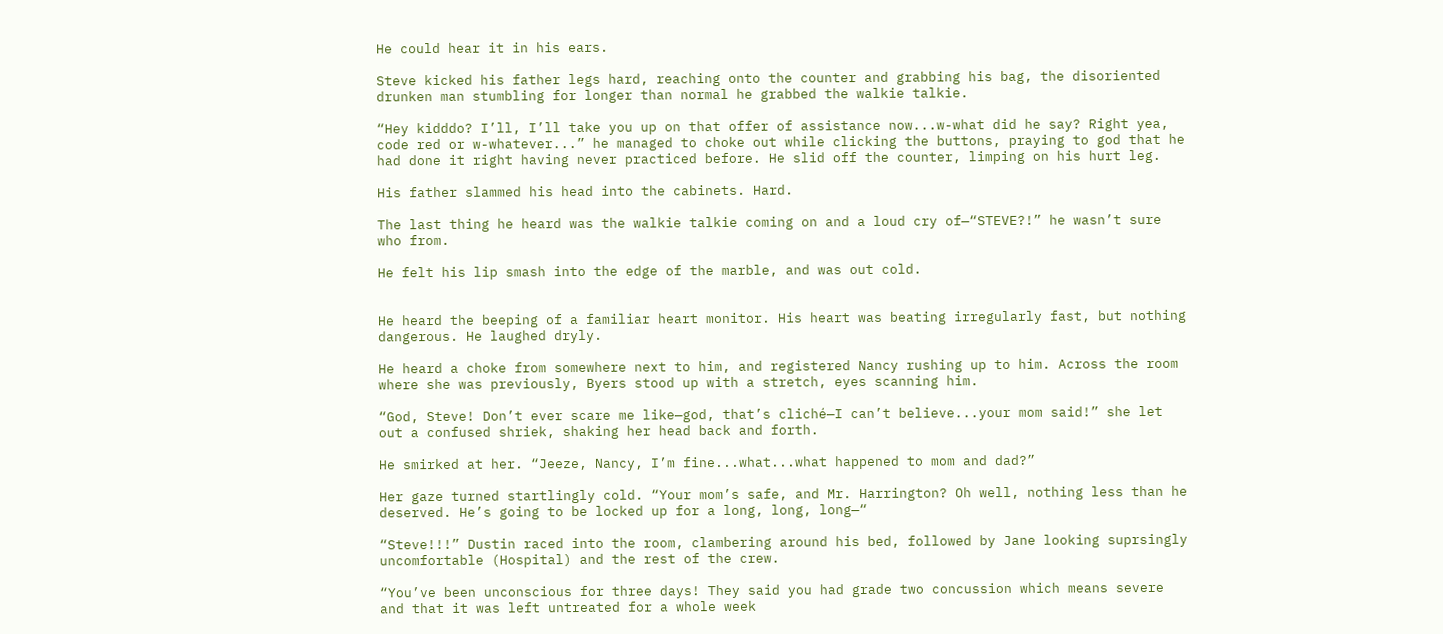He could hear it in his ears.

Steve kicked his father legs hard, reaching onto the counter and grabbing his bag, the disoriented drunken man stumbling for longer than normal he grabbed the walkie talkie.

“Hey kidddo? I’ll, I’ll take you up on that offer of assistance now...w-what did he say? Right yea, code red or w-whatever...” he managed to choke out while clicking the buttons, praying to god that he had done it right having never practiced before. He slid off the counter, limping on his hurt leg.

His father slammed his head into the cabinets. Hard.

The last thing he heard was the walkie talkie coming on and a loud cry of—“STEVE?!” he wasn’t sure who from.

He felt his lip smash into the edge of the marble, and was out cold.


He heard the beeping of a familiar heart monitor. His heart was beating irregularly fast, but nothing dangerous. He laughed dryly.

He heard a choke from somewhere next to him, and registered Nancy rushing up to him. Across the room where she was previously, Byers stood up with a stretch, eyes scanning him.

“God, Steve! Don’t ever scare me like—god, that’s cliché—I can’t believe...your mom said!” she let out a confused shriek, shaking her head back and forth.

He smirked at her. “Jeeze, Nancy, I’m fine...what...what happened to mom and dad?”

Her gaze turned startlingly cold. “Your mom’s safe, and Mr. Harrington? Oh well, nothing less than he deserved. He’s going to be locked up for a long, long, long—“

“Steve!!!” Dustin raced into the room, clambering around his bed, followed by Jane looking suprsingly uncomfortable (Hospital) and the rest of the crew.

“You’ve been unconscious for three days! They said you had grade two concussion which means severe and that it was left untreated for a whole week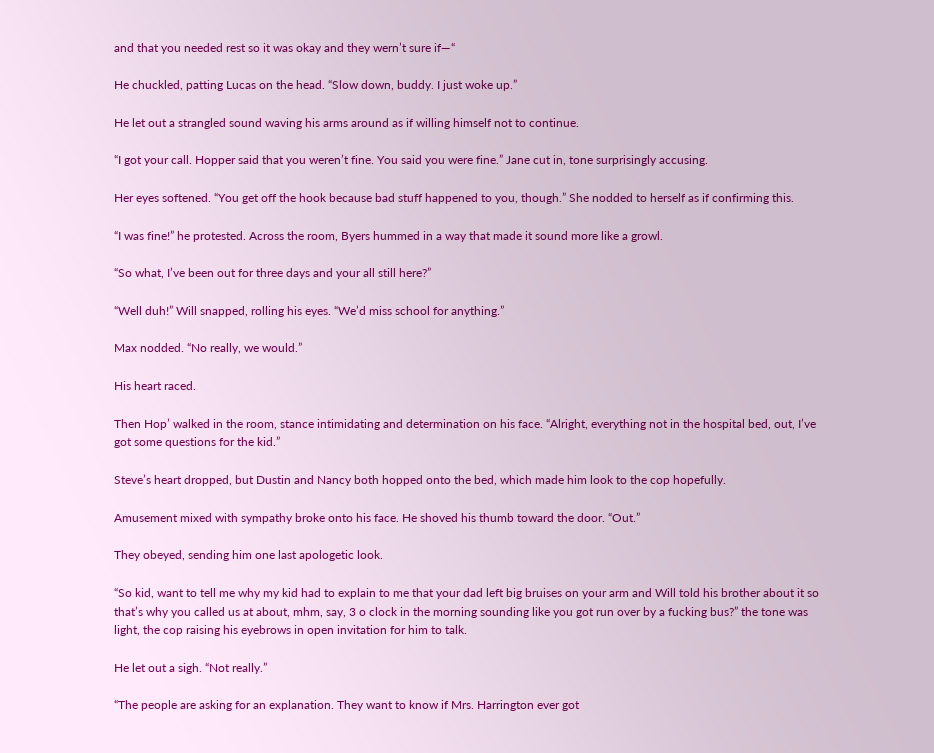and that you needed rest so it was okay and they wern’t sure if—“

He chuckled, patting Lucas on the head. “Slow down, buddy. I just woke up.”

He let out a strangled sound waving his arms around as if willing himself not to continue.

“I got your call. Hopper said that you weren’t fine. You said you were fine.” Jane cut in, tone surprisingly accusing.

Her eyes softened. “You get off the hook because bad stuff happened to you, though.” She nodded to herself as if confirming this.

“I was fine!” he protested. Across the room, Byers hummed in a way that made it sound more like a growl.

“So what, I’ve been out for three days and your all still here?”

“Well duh!” Will snapped, rolling his eyes. “We’d miss school for anything.”

Max nodded. “No really, we would.”

His heart raced.

Then Hop’ walked in the room, stance intimidating and determination on his face. “Alright, everything not in the hospital bed, out, I’ve got some questions for the kid.”

Steve’s heart dropped, but Dustin and Nancy both hopped onto the bed, which made him look to the cop hopefully.

Amusement mixed with sympathy broke onto his face. He shoved his thumb toward the door. “Out.”

They obeyed, sending him one last apologetic look.

“So kid, want to tell me why my kid had to explain to me that your dad left big bruises on your arm and Will told his brother about it so that’s why you called us at about, mhm, say, 3 o clock in the morning sounding like you got run over by a fucking bus?” the tone was light, the cop raising his eyebrows in open invitation for him to talk.

He let out a sigh. “Not really.”

“The people are asking for an explanation. They want to know if Mrs. Harrington ever got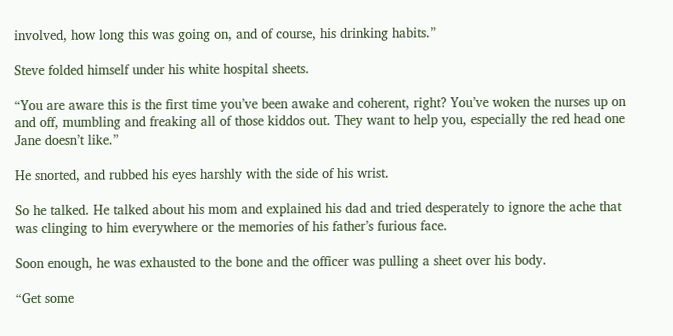involved, how long this was going on, and of course, his drinking habits.”

Steve folded himself under his white hospital sheets.

“You are aware this is the first time you’ve been awake and coherent, right? You’ve woken the nurses up on and off, mumbling and freaking all of those kiddos out. They want to help you, especially the red head one Jane doesn’t like.”

He snorted, and rubbed his eyes harshly with the side of his wrist.

So he talked. He talked about his mom and explained his dad and tried desperately to ignore the ache that was clinging to him everywhere or the memories of his father’s furious face.

Soon enough, he was exhausted to the bone and the officer was pulling a sheet over his body.

“Get some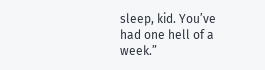sleep, kid. You’ve had one hell of a week.”